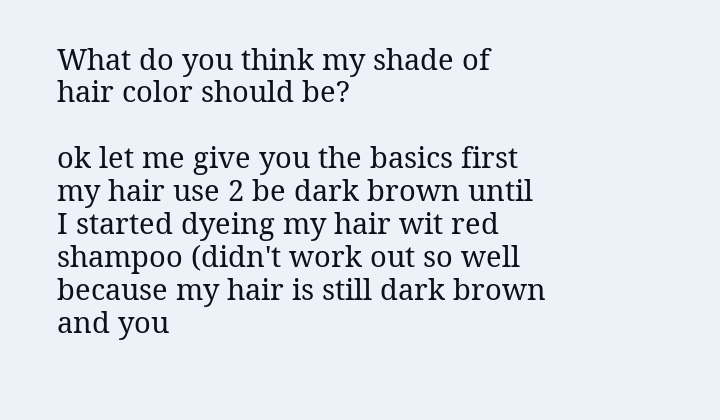What do you think my shade of hair color should be?

ok let me give you the basics first my hair use 2 be dark brown until I started dyeing my hair wit red shampoo (didn't work out so well because my hair is still dark brown and you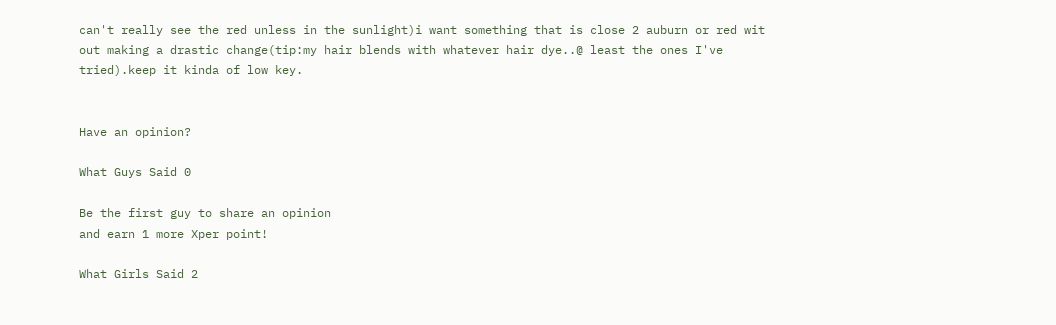can't really see the red unless in the sunlight)i want something that is close 2 auburn or red wit out making a drastic change(tip:my hair blends with whatever hair dye..@ least the ones I've tried).keep it kinda of low key.


Have an opinion?

What Guys Said 0

Be the first guy to share an opinion
and earn 1 more Xper point!

What Girls Said 2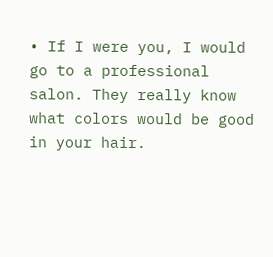• If I were you, I would go to a professional salon. They really know what colors would be good in your hair.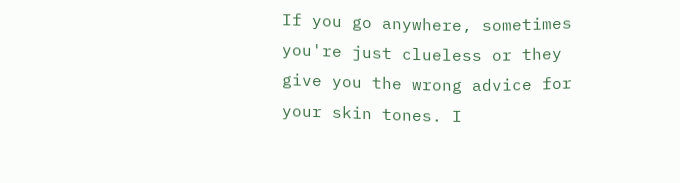If you go anywhere, sometimes you're just clueless or they give you the wrong advice for your skin tones. I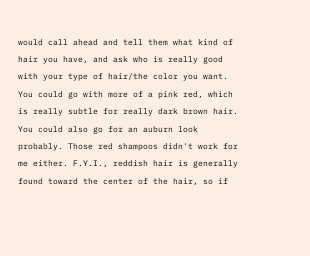would call ahead and tell them what kind of hair you have, and ask who is really good with your type of hair/the color you want. You could go with more of a pink red, which is really subtle for really dark brown hair. You could also go for an auburn look probably. Those red shampoos didn't work for me either. F.Y.I., reddish hair is generally found toward the center of the hair, so if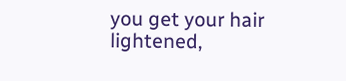you get your hair lightened,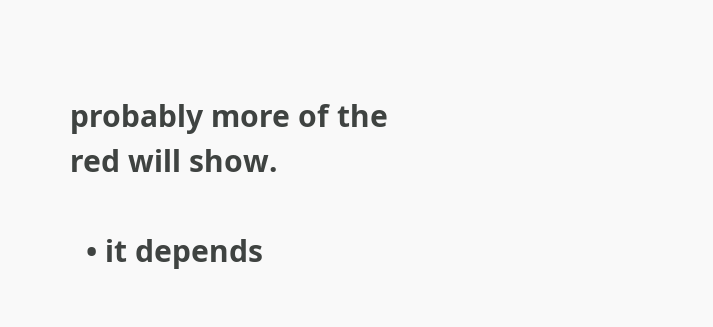probably more of the red will show.

  • it depends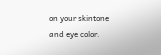on your skintone and eye color.